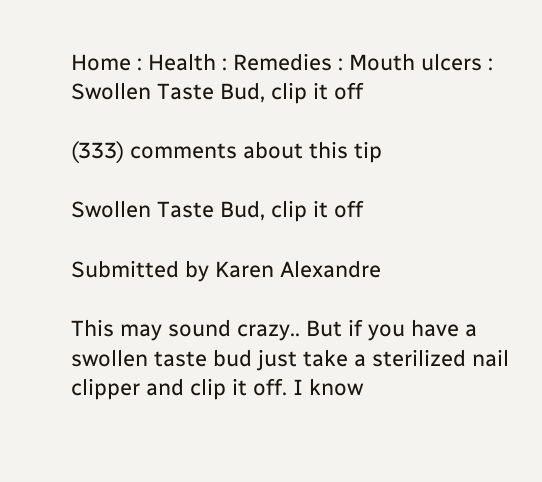Home : Health : Remedies : Mouth ulcers : Swollen Taste Bud, clip it off

(333) comments about this tip

Swollen Taste Bud, clip it off

Submitted by Karen Alexandre

This may sound crazy.. But if you have a swollen taste bud just take a sterilized nail clipper and clip it off. I know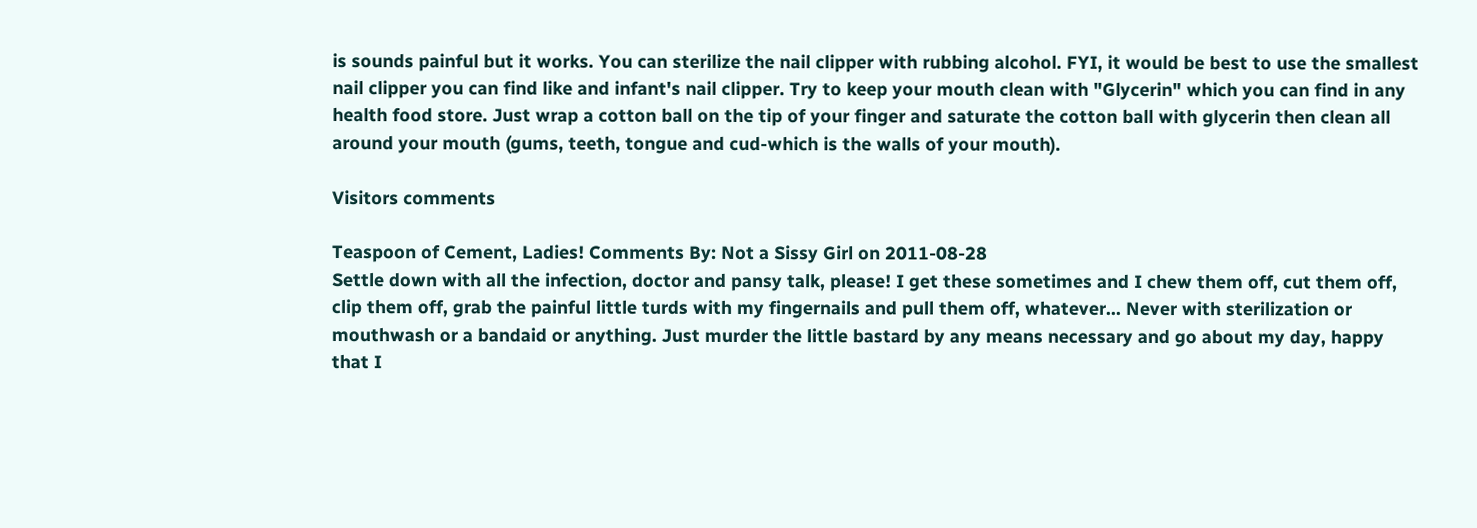is sounds painful but it works. You can sterilize the nail clipper with rubbing alcohol. FYI, it would be best to use the smallest nail clipper you can find like and infant's nail clipper. Try to keep your mouth clean with "Glycerin" which you can find in any health food store. Just wrap a cotton ball on the tip of your finger and saturate the cotton ball with glycerin then clean all around your mouth (gums, teeth, tongue and cud-which is the walls of your mouth).

Visitors comments

Teaspoon of Cement, Ladies! Comments By: Not a Sissy Girl on 2011-08-28
Settle down with all the infection, doctor and pansy talk, please! I get these sometimes and I chew them off, cut them off, clip them off, grab the painful little turds with my fingernails and pull them off, whatever... Never with sterilization or mouthwash or a bandaid or anything. Just murder the little bastard by any means necessary and go about my day, happy that I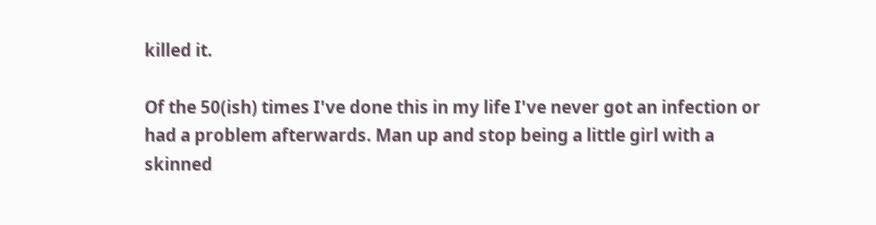killed it.

Of the 50(ish) times I've done this in my life I've never got an infection or had a problem afterwards. Man up and stop being a little girl with a skinned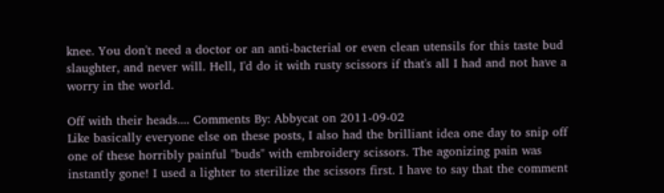knee. You don't need a doctor or an anti-bacterial or even clean utensils for this taste bud slaughter, and never will. Hell, I'd do it with rusty scissors if that's all I had and not have a worry in the world.

Off with their heads.... Comments By: Abbycat on 2011-09-02
Like basically everyone else on these posts, I also had the brilliant idea one day to snip off one of these horribly painful "buds" with embroidery scissors. The agonizing pain was instantly gone! I used a lighter to sterilize the scissors first. I have to say that the comment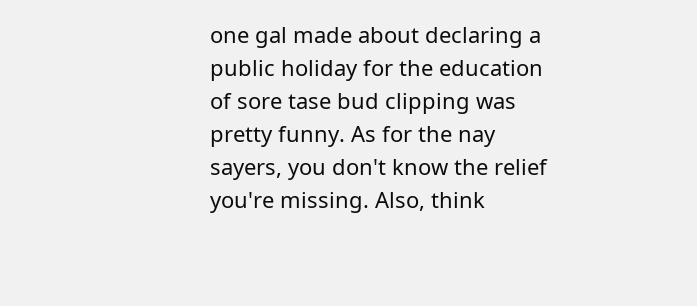one gal made about declaring a public holiday for the education of sore tase bud clipping was pretty funny. As for the nay sayers, you don't know the relief you're missing. Also, think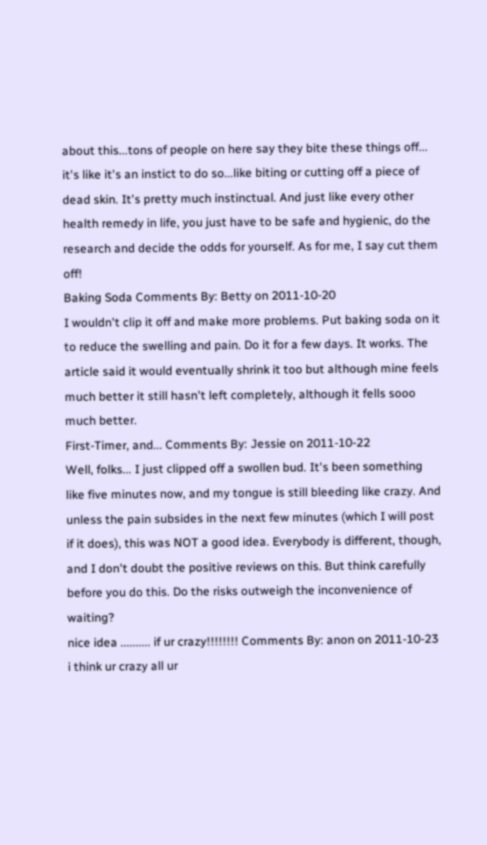about this...tons of people on here say they bite these things off... it's like it's an instict to do so...like biting or cutting off a piece of dead skin. It's pretty much instinctual. And just like every other health remedy in life, you just have to be safe and hygienic, do the research and decide the odds for yourself. As for me, I say cut them off!
Baking Soda Comments By: Betty on 2011-10-20
I wouldn't clip it off and make more problems. Put baking soda on it to reduce the swelling and pain. Do it for a few days. It works. The article said it would eventually shrink it too but although mine feels much better it still hasn't left completely, although it fells sooo much better.
First-Timer, and... Comments By: Jessie on 2011-10-22
Well, folks... I just clipped off a swollen bud. It's been something like five minutes now, and my tongue is still bleeding like crazy. And unless the pain subsides in the next few minutes (which I will post if it does), this was NOT a good idea. Everybody is different, though, and I don't doubt the positive reviews on this. But think carefully before you do this. Do the risks outweigh the inconvenience of waiting?
nice idea .......... if ur crazy!!!!!!!! Comments By: anon on 2011-10-23
i think ur crazy all ur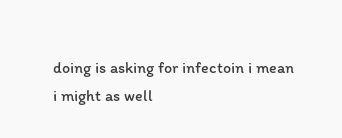doing is asking for infectoin i mean i might as well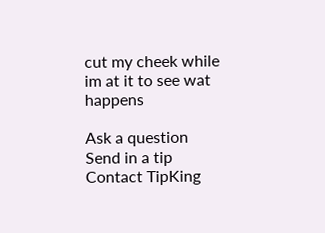cut my cheek while im at it to see wat happens

Ask a question Send in a tip Contact TipKing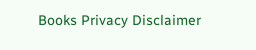Books Privacy Disclaimer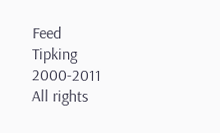Feed
Tipking 2000-2011 All rights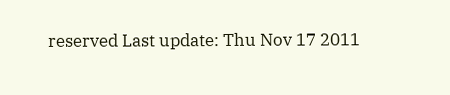reserved Last update: Thu Nov 17 2011